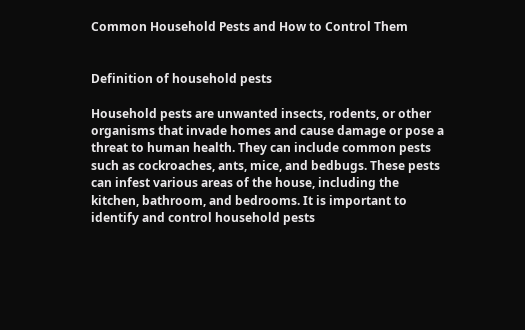Common Household Pests and How to Control Them


Definition of household pests

Household pests are unwanted insects, rodents, or other organisms that invade homes and cause damage or pose a threat to human health. They can include common pests such as cockroaches, ants, mice, and bedbugs. These pests can infest various areas of the house, including the kitchen, bathroom, and bedrooms. It is important to identify and control household pests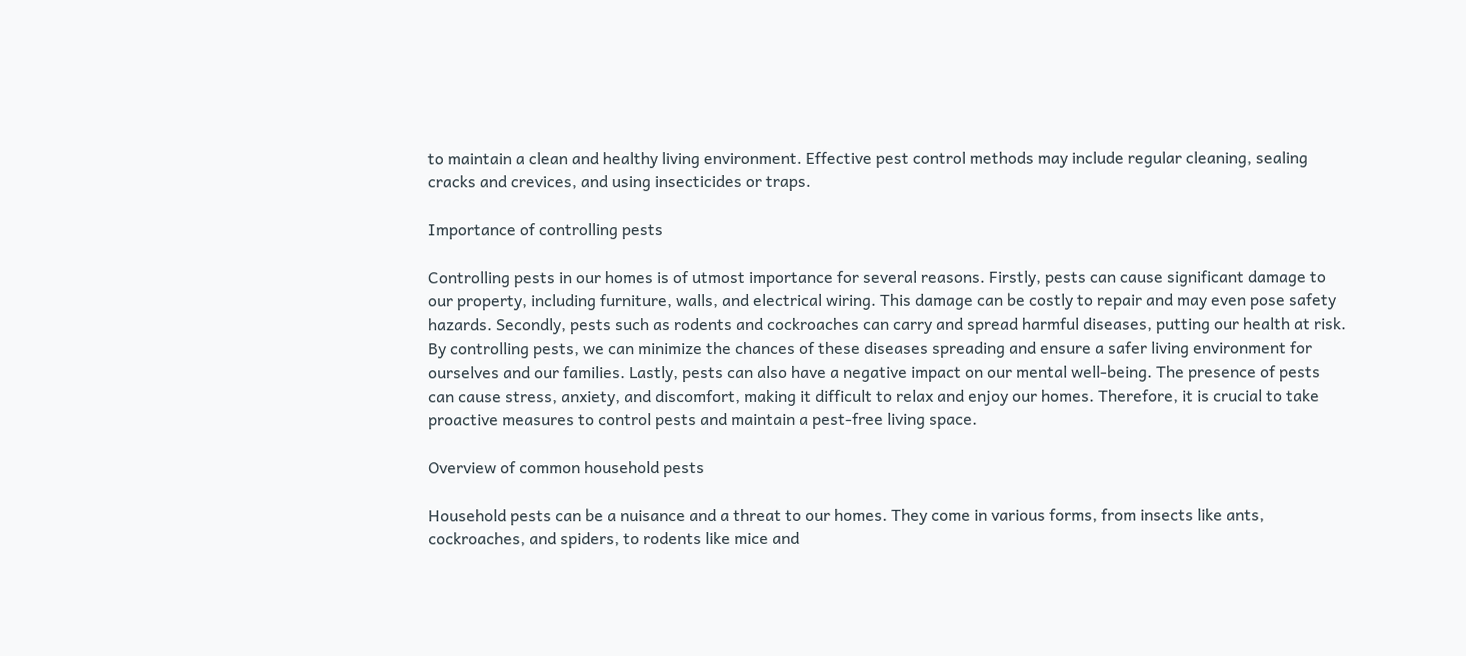to maintain a clean and healthy living environment. Effective pest control methods may include regular cleaning, sealing cracks and crevices, and using insecticides or traps.

Importance of controlling pests

Controlling pests in our homes is of utmost importance for several reasons. Firstly, pests can cause significant damage to our property, including furniture, walls, and electrical wiring. This damage can be costly to repair and may even pose safety hazards. Secondly, pests such as rodents and cockroaches can carry and spread harmful diseases, putting our health at risk. By controlling pests, we can minimize the chances of these diseases spreading and ensure a safer living environment for ourselves and our families. Lastly, pests can also have a negative impact on our mental well-being. The presence of pests can cause stress, anxiety, and discomfort, making it difficult to relax and enjoy our homes. Therefore, it is crucial to take proactive measures to control pests and maintain a pest-free living space.

Overview of common household pests

Household pests can be a nuisance and a threat to our homes. They come in various forms, from insects like ants, cockroaches, and spiders, to rodents like mice and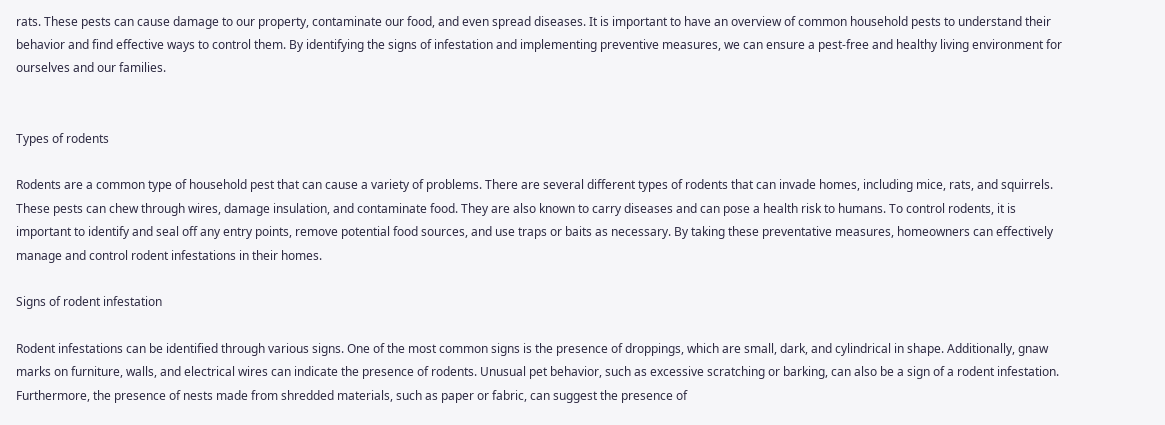rats. These pests can cause damage to our property, contaminate our food, and even spread diseases. It is important to have an overview of common household pests to understand their behavior and find effective ways to control them. By identifying the signs of infestation and implementing preventive measures, we can ensure a pest-free and healthy living environment for ourselves and our families.


Types of rodents

Rodents are a common type of household pest that can cause a variety of problems. There are several different types of rodents that can invade homes, including mice, rats, and squirrels. These pests can chew through wires, damage insulation, and contaminate food. They are also known to carry diseases and can pose a health risk to humans. To control rodents, it is important to identify and seal off any entry points, remove potential food sources, and use traps or baits as necessary. By taking these preventative measures, homeowners can effectively manage and control rodent infestations in their homes.

Signs of rodent infestation

Rodent infestations can be identified through various signs. One of the most common signs is the presence of droppings, which are small, dark, and cylindrical in shape. Additionally, gnaw marks on furniture, walls, and electrical wires can indicate the presence of rodents. Unusual pet behavior, such as excessive scratching or barking, can also be a sign of a rodent infestation. Furthermore, the presence of nests made from shredded materials, such as paper or fabric, can suggest the presence of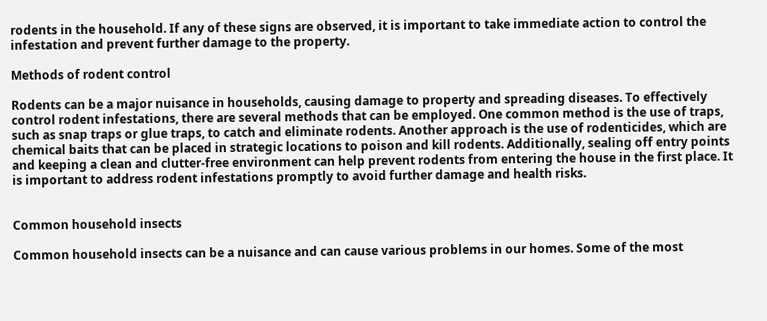rodents in the household. If any of these signs are observed, it is important to take immediate action to control the infestation and prevent further damage to the property.

Methods of rodent control

Rodents can be a major nuisance in households, causing damage to property and spreading diseases. To effectively control rodent infestations, there are several methods that can be employed. One common method is the use of traps, such as snap traps or glue traps, to catch and eliminate rodents. Another approach is the use of rodenticides, which are chemical baits that can be placed in strategic locations to poison and kill rodents. Additionally, sealing off entry points and keeping a clean and clutter-free environment can help prevent rodents from entering the house in the first place. It is important to address rodent infestations promptly to avoid further damage and health risks.


Common household insects

Common household insects can be a nuisance and can cause various problems in our homes. Some of the most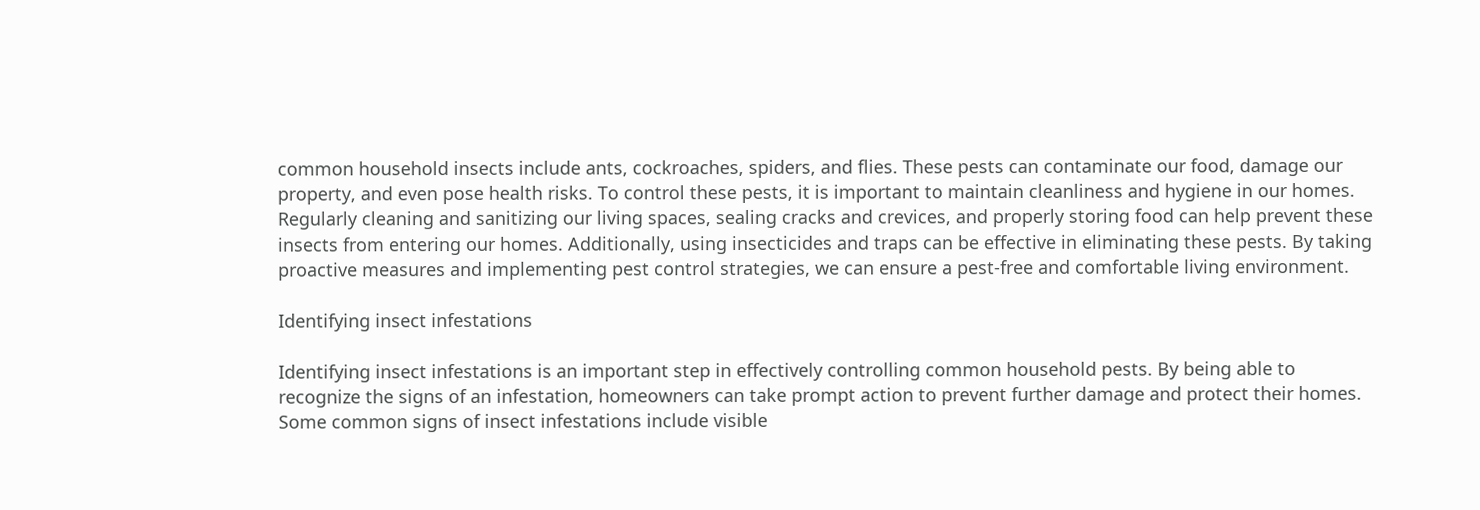common household insects include ants, cockroaches, spiders, and flies. These pests can contaminate our food, damage our property, and even pose health risks. To control these pests, it is important to maintain cleanliness and hygiene in our homes. Regularly cleaning and sanitizing our living spaces, sealing cracks and crevices, and properly storing food can help prevent these insects from entering our homes. Additionally, using insecticides and traps can be effective in eliminating these pests. By taking proactive measures and implementing pest control strategies, we can ensure a pest-free and comfortable living environment.

Identifying insect infestations

Identifying insect infestations is an important step in effectively controlling common household pests. By being able to recognize the signs of an infestation, homeowners can take prompt action to prevent further damage and protect their homes. Some common signs of insect infestations include visible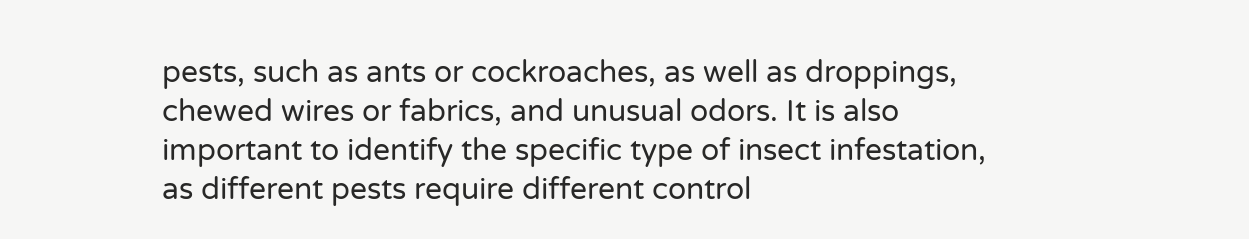pests, such as ants or cockroaches, as well as droppings, chewed wires or fabrics, and unusual odors. It is also important to identify the specific type of insect infestation, as different pests require different control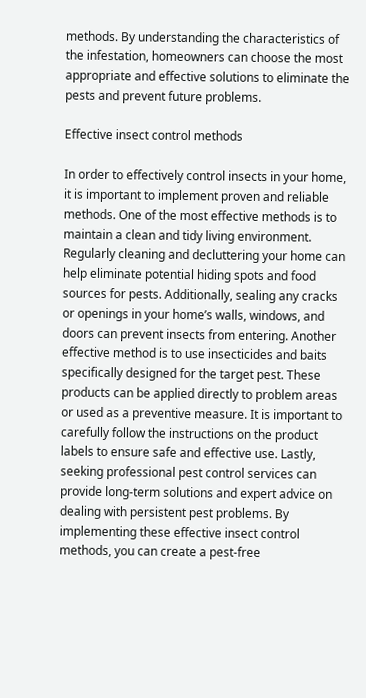methods. By understanding the characteristics of the infestation, homeowners can choose the most appropriate and effective solutions to eliminate the pests and prevent future problems.

Effective insect control methods

In order to effectively control insects in your home, it is important to implement proven and reliable methods. One of the most effective methods is to maintain a clean and tidy living environment. Regularly cleaning and decluttering your home can help eliminate potential hiding spots and food sources for pests. Additionally, sealing any cracks or openings in your home’s walls, windows, and doors can prevent insects from entering. Another effective method is to use insecticides and baits specifically designed for the target pest. These products can be applied directly to problem areas or used as a preventive measure. It is important to carefully follow the instructions on the product labels to ensure safe and effective use. Lastly, seeking professional pest control services can provide long-term solutions and expert advice on dealing with persistent pest problems. By implementing these effective insect control methods, you can create a pest-free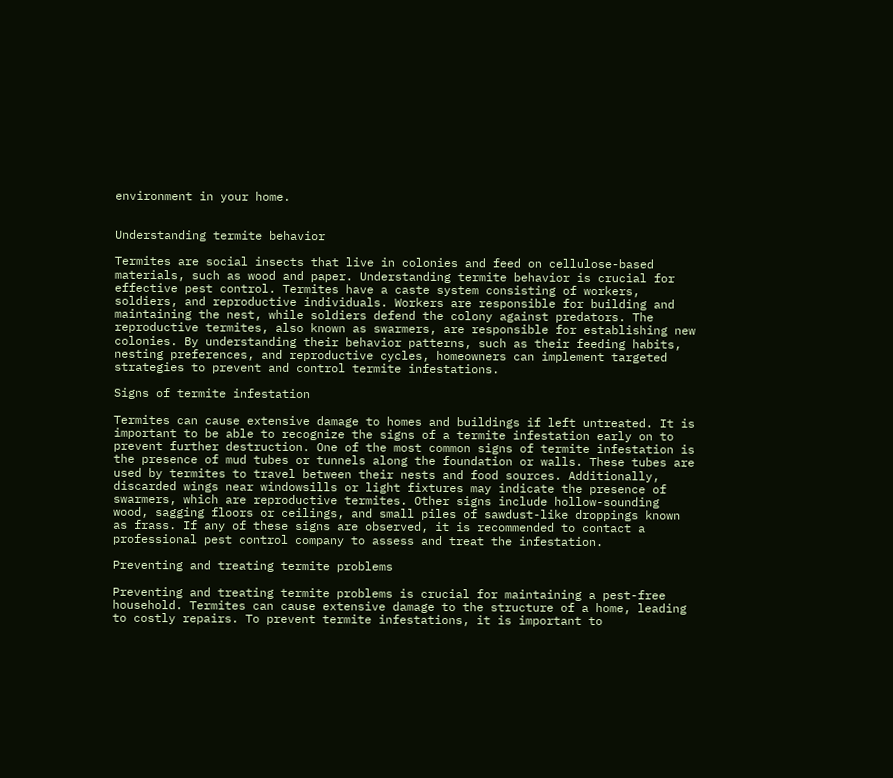environment in your home.


Understanding termite behavior

Termites are social insects that live in colonies and feed on cellulose-based materials, such as wood and paper. Understanding termite behavior is crucial for effective pest control. Termites have a caste system consisting of workers, soldiers, and reproductive individuals. Workers are responsible for building and maintaining the nest, while soldiers defend the colony against predators. The reproductive termites, also known as swarmers, are responsible for establishing new colonies. By understanding their behavior patterns, such as their feeding habits, nesting preferences, and reproductive cycles, homeowners can implement targeted strategies to prevent and control termite infestations.

Signs of termite infestation

Termites can cause extensive damage to homes and buildings if left untreated. It is important to be able to recognize the signs of a termite infestation early on to prevent further destruction. One of the most common signs of termite infestation is the presence of mud tubes or tunnels along the foundation or walls. These tubes are used by termites to travel between their nests and food sources. Additionally, discarded wings near windowsills or light fixtures may indicate the presence of swarmers, which are reproductive termites. Other signs include hollow-sounding wood, sagging floors or ceilings, and small piles of sawdust-like droppings known as frass. If any of these signs are observed, it is recommended to contact a professional pest control company to assess and treat the infestation.

Preventing and treating termite problems

Preventing and treating termite problems is crucial for maintaining a pest-free household. Termites can cause extensive damage to the structure of a home, leading to costly repairs. To prevent termite infestations, it is important to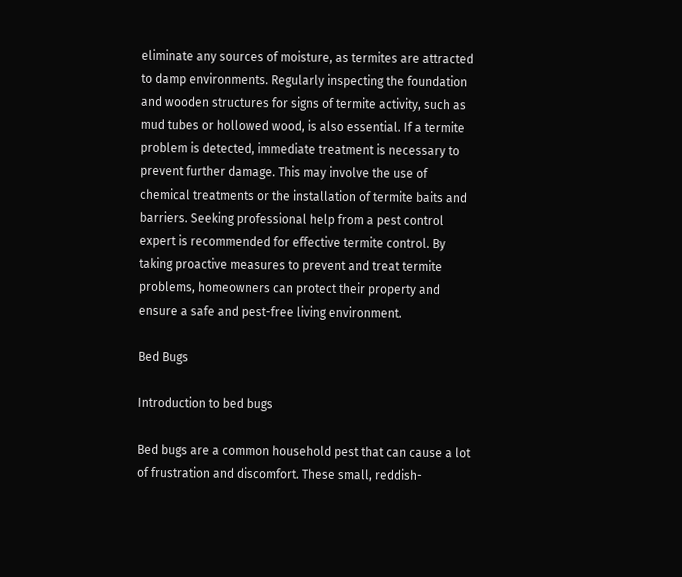eliminate any sources of moisture, as termites are attracted to damp environments. Regularly inspecting the foundation and wooden structures for signs of termite activity, such as mud tubes or hollowed wood, is also essential. If a termite problem is detected, immediate treatment is necessary to prevent further damage. This may involve the use of chemical treatments or the installation of termite baits and barriers. Seeking professional help from a pest control expert is recommended for effective termite control. By taking proactive measures to prevent and treat termite problems, homeowners can protect their property and ensure a safe and pest-free living environment.

Bed Bugs

Introduction to bed bugs

Bed bugs are a common household pest that can cause a lot of frustration and discomfort. These small, reddish-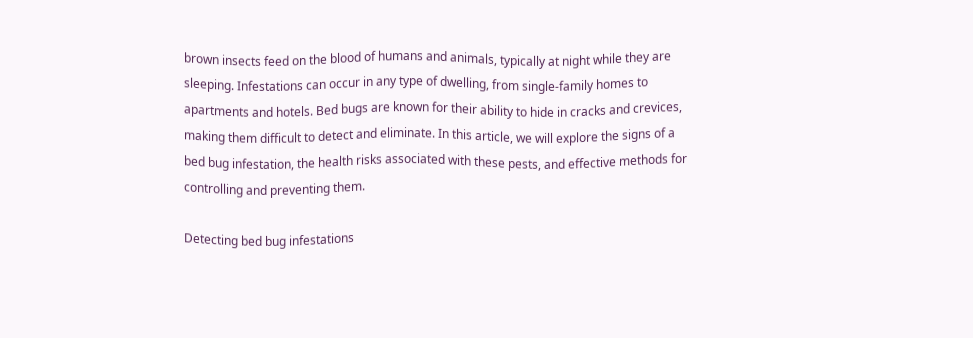brown insects feed on the blood of humans and animals, typically at night while they are sleeping. Infestations can occur in any type of dwelling, from single-family homes to apartments and hotels. Bed bugs are known for their ability to hide in cracks and crevices, making them difficult to detect and eliminate. In this article, we will explore the signs of a bed bug infestation, the health risks associated with these pests, and effective methods for controlling and preventing them.

Detecting bed bug infestations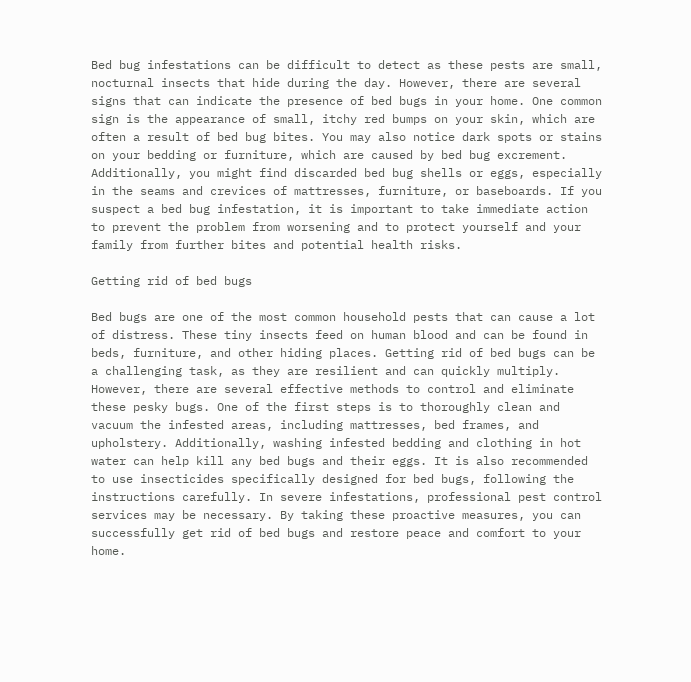Bed bug infestations can be difficult to detect as these pests are small, nocturnal insects that hide during the day. However, there are several signs that can indicate the presence of bed bugs in your home. One common sign is the appearance of small, itchy red bumps on your skin, which are often a result of bed bug bites. You may also notice dark spots or stains on your bedding or furniture, which are caused by bed bug excrement. Additionally, you might find discarded bed bug shells or eggs, especially in the seams and crevices of mattresses, furniture, or baseboards. If you suspect a bed bug infestation, it is important to take immediate action to prevent the problem from worsening and to protect yourself and your family from further bites and potential health risks.

Getting rid of bed bugs

Bed bugs are one of the most common household pests that can cause a lot of distress. These tiny insects feed on human blood and can be found in beds, furniture, and other hiding places. Getting rid of bed bugs can be a challenging task, as they are resilient and can quickly multiply. However, there are several effective methods to control and eliminate these pesky bugs. One of the first steps is to thoroughly clean and vacuum the infested areas, including mattresses, bed frames, and upholstery. Additionally, washing infested bedding and clothing in hot water can help kill any bed bugs and their eggs. It is also recommended to use insecticides specifically designed for bed bugs, following the instructions carefully. In severe infestations, professional pest control services may be necessary. By taking these proactive measures, you can successfully get rid of bed bugs and restore peace and comfort to your home.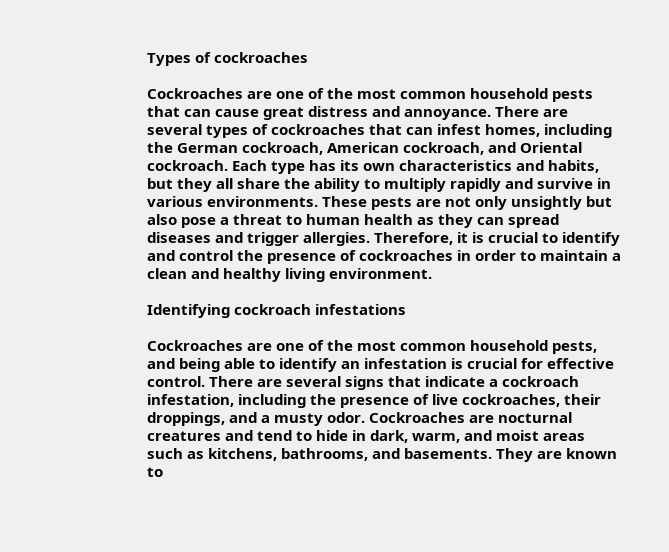Types of cockroaches

Cockroaches are one of the most common household pests that can cause great distress and annoyance. There are several types of cockroaches that can infest homes, including the German cockroach, American cockroach, and Oriental cockroach. Each type has its own characteristics and habits, but they all share the ability to multiply rapidly and survive in various environments. These pests are not only unsightly but also pose a threat to human health as they can spread diseases and trigger allergies. Therefore, it is crucial to identify and control the presence of cockroaches in order to maintain a clean and healthy living environment.

Identifying cockroach infestations

Cockroaches are one of the most common household pests, and being able to identify an infestation is crucial for effective control. There are several signs that indicate a cockroach infestation, including the presence of live cockroaches, their droppings, and a musty odor. Cockroaches are nocturnal creatures and tend to hide in dark, warm, and moist areas such as kitchens, bathrooms, and basements. They are known to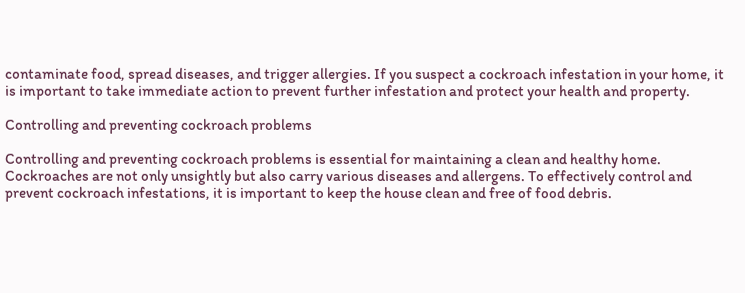contaminate food, spread diseases, and trigger allergies. If you suspect a cockroach infestation in your home, it is important to take immediate action to prevent further infestation and protect your health and property.

Controlling and preventing cockroach problems

Controlling and preventing cockroach problems is essential for maintaining a clean and healthy home. Cockroaches are not only unsightly but also carry various diseases and allergens. To effectively control and prevent cockroach infestations, it is important to keep the house clean and free of food debris.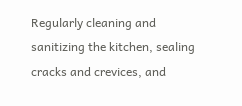Regularly cleaning and sanitizing the kitchen, sealing cracks and crevices, and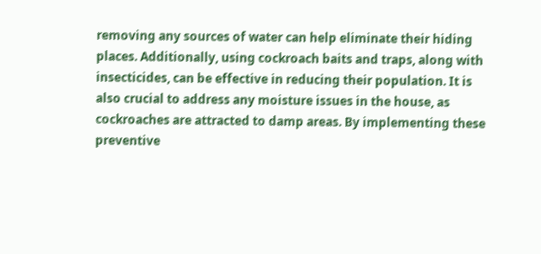removing any sources of water can help eliminate their hiding places. Additionally, using cockroach baits and traps, along with insecticides, can be effective in reducing their population. It is also crucial to address any moisture issues in the house, as cockroaches are attracted to damp areas. By implementing these preventive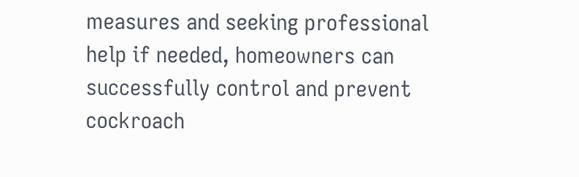measures and seeking professional help if needed, homeowners can successfully control and prevent cockroach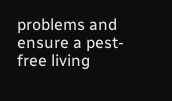problems and ensure a pest-free living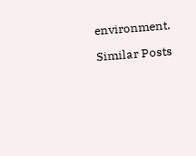environment.

Similar Posts